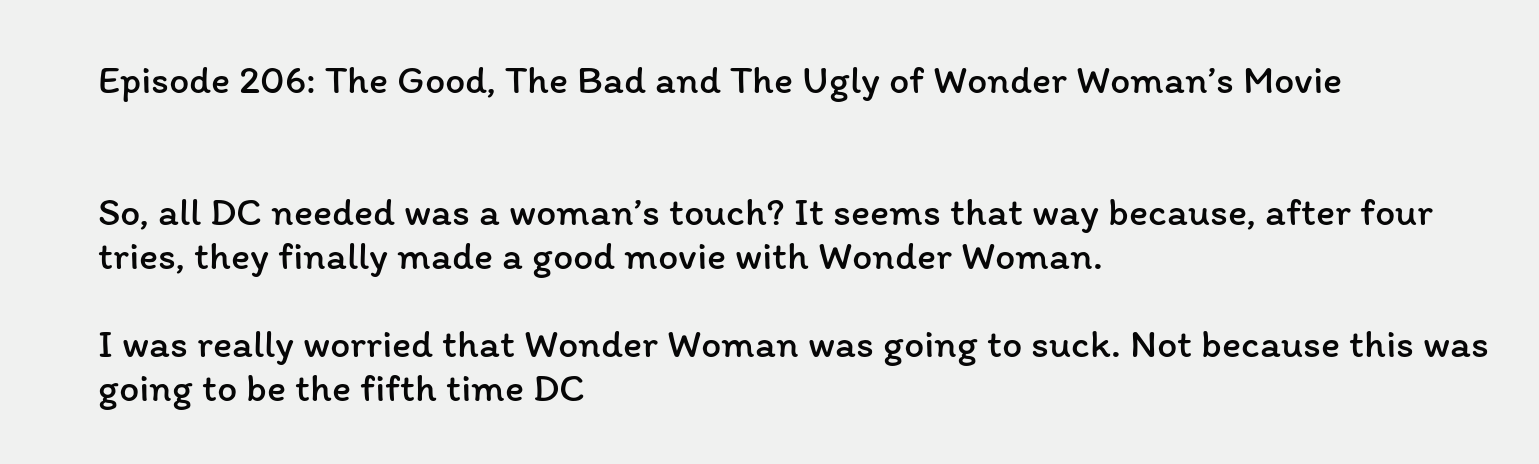Episode 206: The Good, The Bad and The Ugly of Wonder Woman’s Movie


So, all DC needed was a woman’s touch? It seems that way because, after four tries, they finally made a good movie with Wonder Woman.

I was really worried that Wonder Woman was going to suck. Not because this was going to be the fifth time DC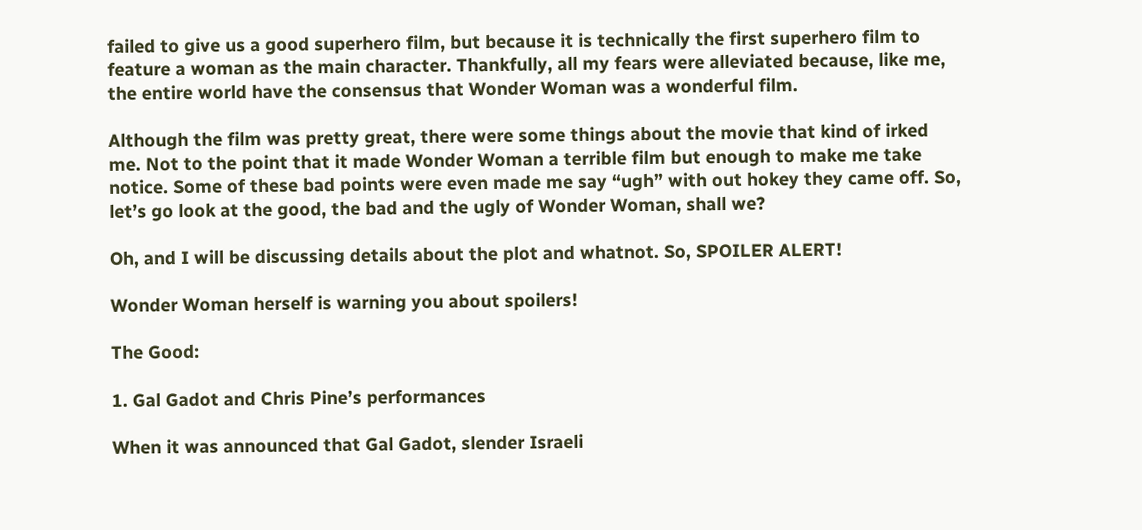failed to give us a good superhero film, but because it is technically the first superhero film to feature a woman as the main character. Thankfully, all my fears were alleviated because, like me, the entire world have the consensus that Wonder Woman was a wonderful film.

Although the film was pretty great, there were some things about the movie that kind of irked me. Not to the point that it made Wonder Woman a terrible film but enough to make me take notice. Some of these bad points were even made me say “ugh” with out hokey they came off. So, let’s go look at the good, the bad and the ugly of Wonder Woman, shall we?

Oh, and I will be discussing details about the plot and whatnot. So, SPOILER ALERT!

Wonder Woman herself is warning you about spoilers!

The Good:

1. Gal Gadot and Chris Pine’s performances

When it was announced that Gal Gadot, slender Israeli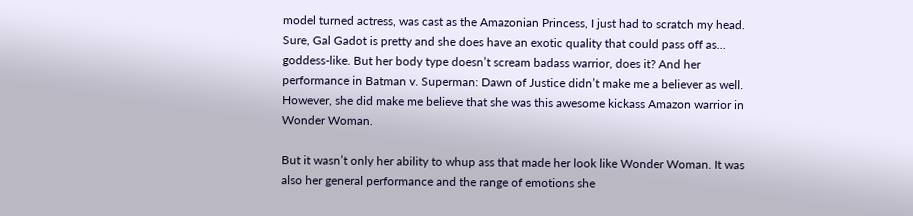model turned actress, was cast as the Amazonian Princess, I just had to scratch my head. Sure, Gal Gadot is pretty and she does have an exotic quality that could pass off as… goddess-like. But her body type doesn’t scream badass warrior, does it? And her performance in Batman v. Superman: Dawn of Justice didn’t make me a believer as well. However, she did make me believe that she was this awesome kickass Amazon warrior in Wonder Woman.

But it wasn’t only her ability to whup ass that made her look like Wonder Woman. It was also her general performance and the range of emotions she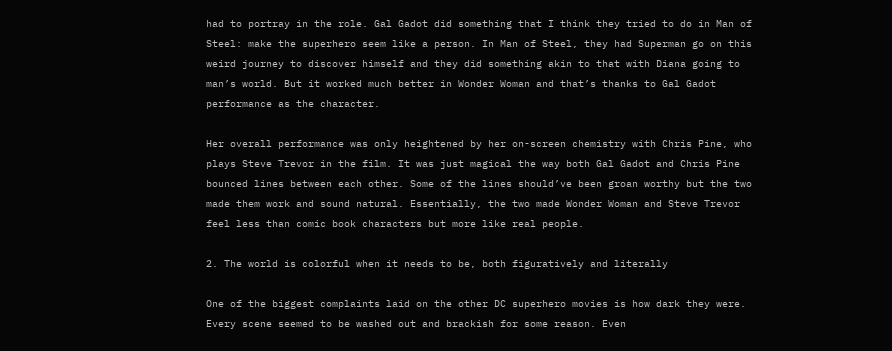had to portray in the role. Gal Gadot did something that I think they tried to do in Man of Steel: make the superhero seem like a person. In Man of Steel, they had Superman go on this weird journey to discover himself and they did something akin to that with Diana going to man’s world. But it worked much better in Wonder Woman and that’s thanks to Gal Gadot performance as the character.

Her overall performance was only heightened by her on-screen chemistry with Chris Pine, who plays Steve Trevor in the film. It was just magical the way both Gal Gadot and Chris Pine bounced lines between each other. Some of the lines should’ve been groan worthy but the two made them work and sound natural. Essentially, the two made Wonder Woman and Steve Trevor feel less than comic book characters but more like real people.

2. The world is colorful when it needs to be, both figuratively and literally

One of the biggest complaints laid on the other DC superhero movies is how dark they were. Every scene seemed to be washed out and brackish for some reason. Even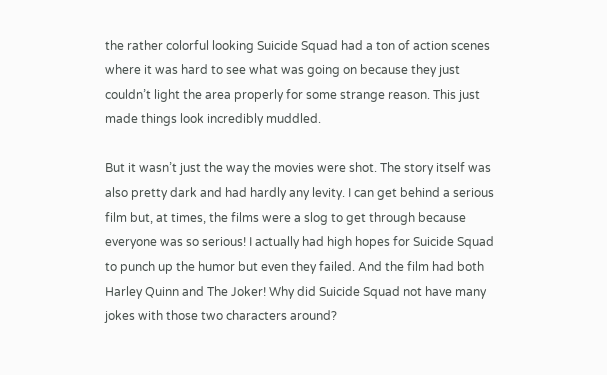the rather colorful looking Suicide Squad had a ton of action scenes where it was hard to see what was going on because they just couldn’t light the area properly for some strange reason. This just made things look incredibly muddled.

But it wasn’t just the way the movies were shot. The story itself was also pretty dark and had hardly any levity. I can get behind a serious film but, at times, the films were a slog to get through because everyone was so serious! I actually had high hopes for Suicide Squad to punch up the humor but even they failed. And the film had both Harley Quinn and The Joker! Why did Suicide Squad not have many jokes with those two characters around?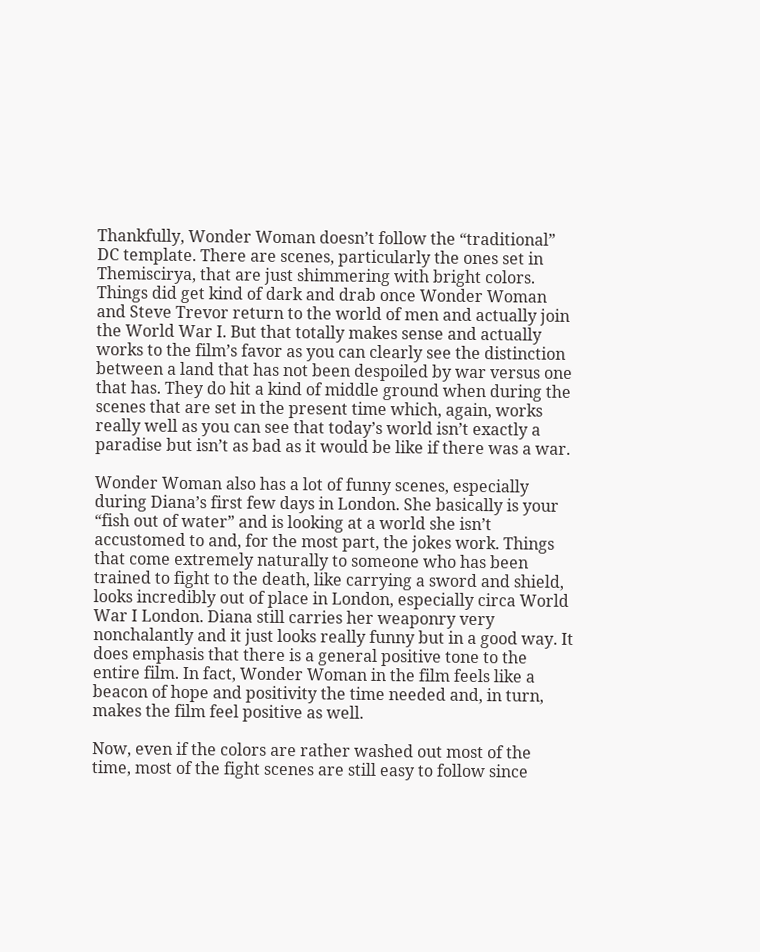Thankfully, Wonder Woman doesn’t follow the “traditional” DC template. There are scenes, particularly the ones set in Themiscirya, that are just shimmering with bright colors. Things did get kind of dark and drab once Wonder Woman and Steve Trevor return to the world of men and actually join the World War I. But that totally makes sense and actually works to the film’s favor as you can clearly see the distinction between a land that has not been despoiled by war versus one that has. They do hit a kind of middle ground when during the scenes that are set in the present time which, again, works really well as you can see that today’s world isn’t exactly a paradise but isn’t as bad as it would be like if there was a war.

Wonder Woman also has a lot of funny scenes, especially during Diana’s first few days in London. She basically is your “fish out of water” and is looking at a world she isn’t accustomed to and, for the most part, the jokes work. Things that come extremely naturally to someone who has been trained to fight to the death, like carrying a sword and shield, looks incredibly out of place in London, especially circa World War I London. Diana still carries her weaponry very nonchalantly and it just looks really funny but in a good way. It does emphasis that there is a general positive tone to the entire film. In fact, Wonder Woman in the film feels like a beacon of hope and positivity the time needed and, in turn, makes the film feel positive as well.

Now, even if the colors are rather washed out most of the time, most of the fight scenes are still easy to follow since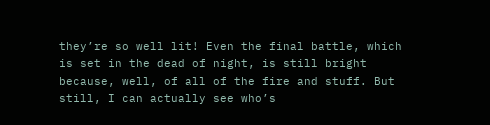they’re so well lit! Even the final battle, which is set in the dead of night, is still bright because, well, of all of the fire and stuff. But still, I can actually see who’s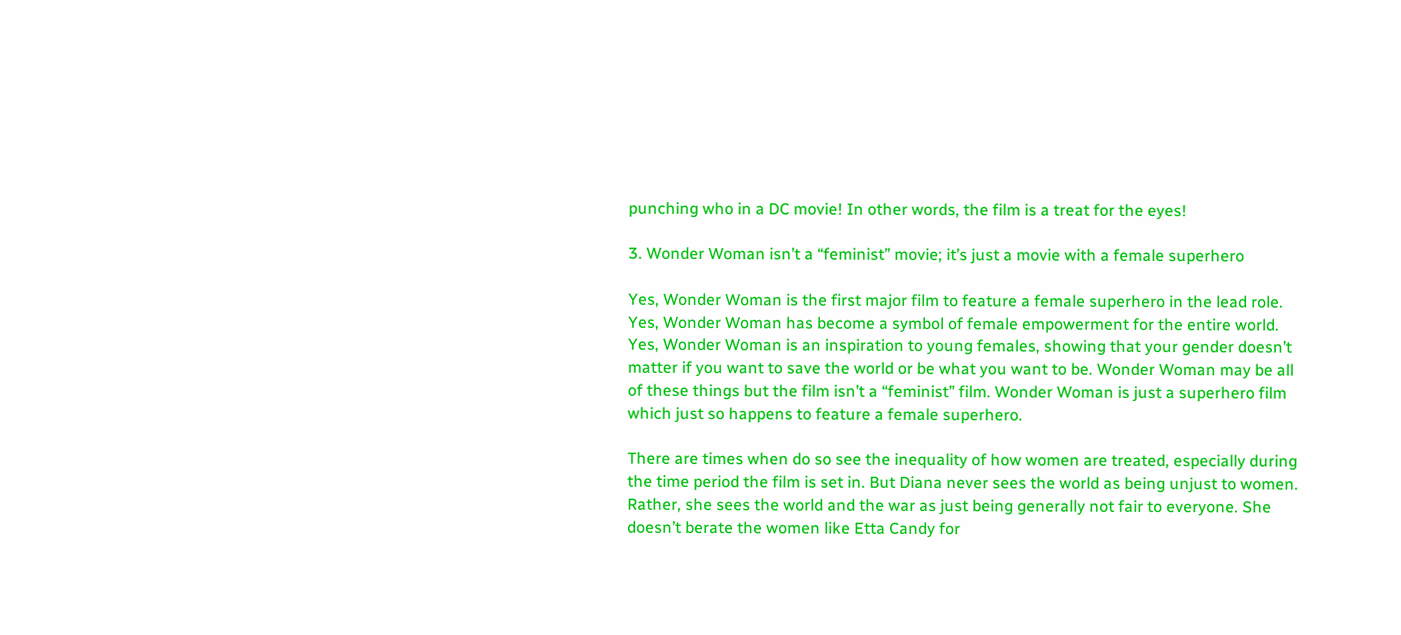punching who in a DC movie! In other words, the film is a treat for the eyes!

3. Wonder Woman isn’t a “feminist” movie; it’s just a movie with a female superhero

Yes, Wonder Woman is the first major film to feature a female superhero in the lead role. Yes, Wonder Woman has become a symbol of female empowerment for the entire world. Yes, Wonder Woman is an inspiration to young females, showing that your gender doesn’t matter if you want to save the world or be what you want to be. Wonder Woman may be all of these things but the film isn’t a “feminist” film. Wonder Woman is just a superhero film which just so happens to feature a female superhero.

There are times when do so see the inequality of how women are treated, especially during the time period the film is set in. But Diana never sees the world as being unjust to women. Rather, she sees the world and the war as just being generally not fair to everyone. She doesn’t berate the women like Etta Candy for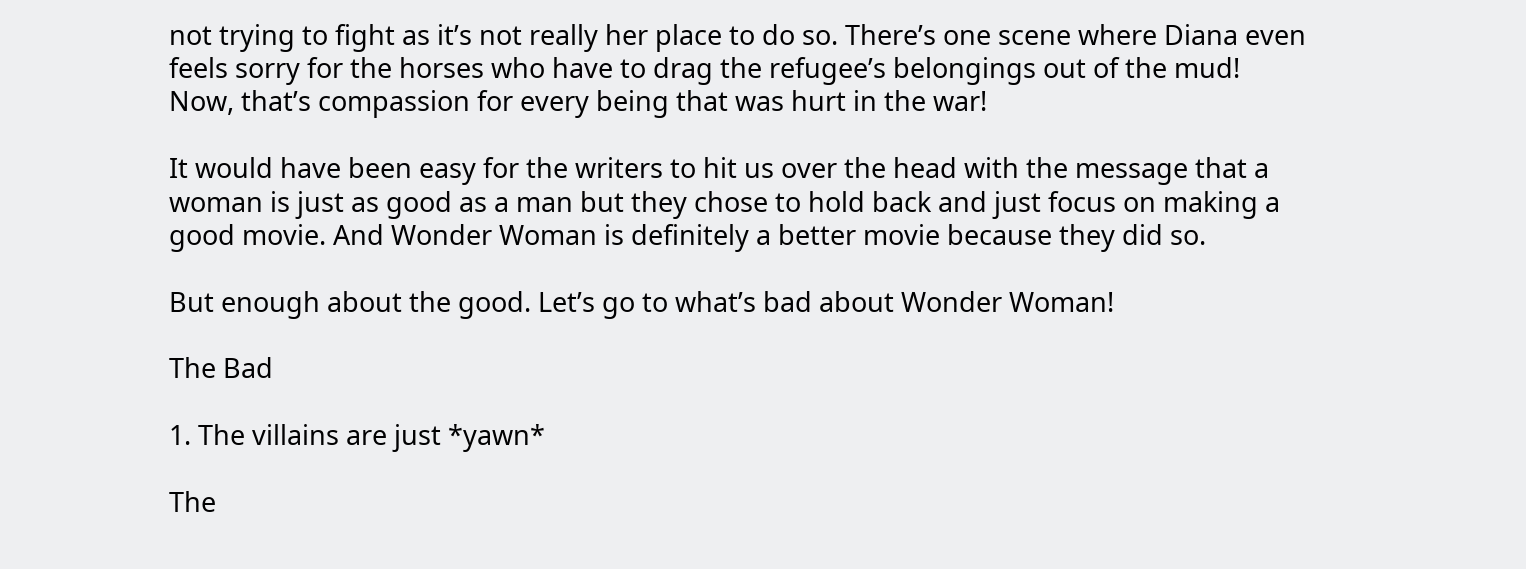not trying to fight as it’s not really her place to do so. There’s one scene where Diana even feels sorry for the horses who have to drag the refugee’s belongings out of the mud! Now, that’s compassion for every being that was hurt in the war!

It would have been easy for the writers to hit us over the head with the message that a woman is just as good as a man but they chose to hold back and just focus on making a good movie. And Wonder Woman is definitely a better movie because they did so.

But enough about the good. Let’s go to what’s bad about Wonder Woman!

The Bad

1. The villains are just *yawn*

The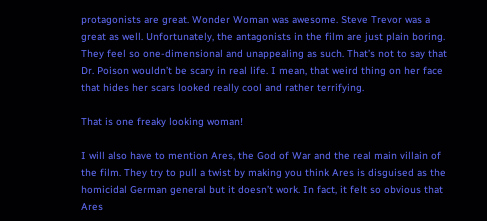protagonists are great. Wonder Woman was awesome. Steve Trevor was a great as well. Unfortunately, the antagonists in the film are just plain boring. They feel so one-dimensional and unappealing as such. That’s not to say that Dr. Poison wouldn’t be scary in real life. I mean, that weird thing on her face that hides her scars looked really cool and rather terrifying.

That is one freaky looking woman!

I will also have to mention Ares, the God of War and the real main villain of the film. They try to pull a twist by making you think Ares is disguised as the homicidal German general but it doesn’t work. In fact, it felt so obvious that Ares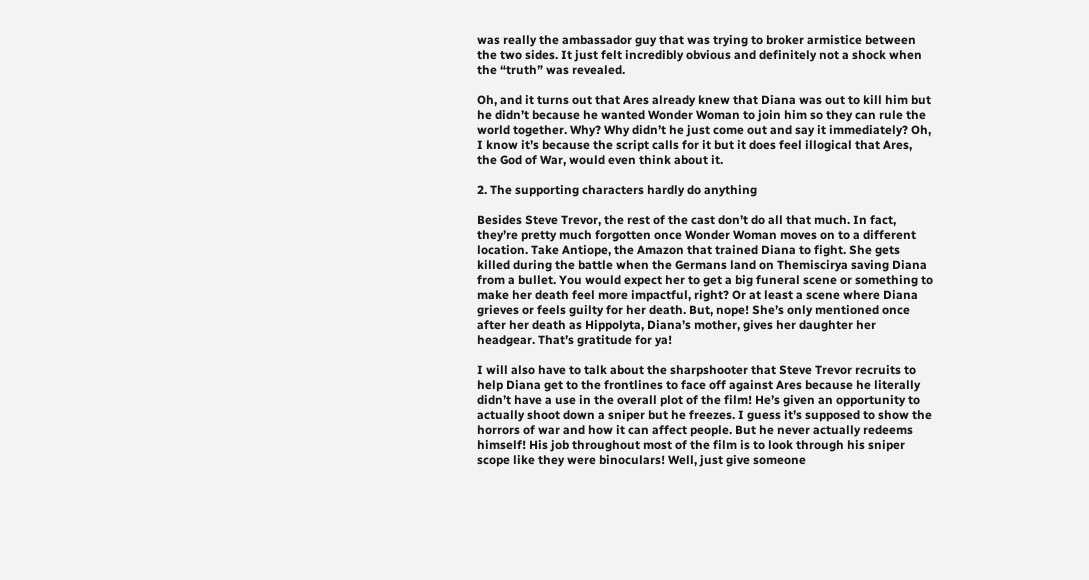was really the ambassador guy that was trying to broker armistice between the two sides. It just felt incredibly obvious and definitely not a shock when the “truth” was revealed.

Oh, and it turns out that Ares already knew that Diana was out to kill him but he didn’t because he wanted Wonder Woman to join him so they can rule the world together. Why? Why didn’t he just come out and say it immediately? Oh, I know it’s because the script calls for it but it does feel illogical that Ares, the God of War, would even think about it.

2. The supporting characters hardly do anything

Besides Steve Trevor, the rest of the cast don’t do all that much. In fact, they’re pretty much forgotten once Wonder Woman moves on to a different location. Take Antiope, the Amazon that trained Diana to fight. She gets killed during the battle when the Germans land on Themiscirya saving Diana from a bullet. You would expect her to get a big funeral scene or something to make her death feel more impactful, right? Or at least a scene where Diana grieves or feels guilty for her death. But, nope! She’s only mentioned once after her death as Hippolyta, Diana’s mother, gives her daughter her headgear. That’s gratitude for ya!

I will also have to talk about the sharpshooter that Steve Trevor recruits to help Diana get to the frontlines to face off against Ares because he literally didn’t have a use in the overall plot of the film! He’s given an opportunity to actually shoot down a sniper but he freezes. I guess it’s supposed to show the horrors of war and how it can affect people. But he never actually redeems himself! His job throughout most of the film is to look through his sniper scope like they were binoculars! Well, just give someone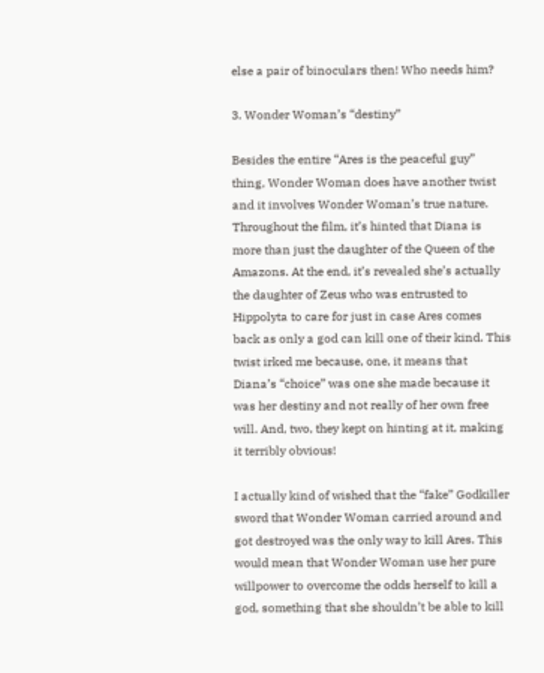else a pair of binoculars then! Who needs him?

3. Wonder Woman’s “destiny”

Besides the entire “Ares is the peaceful guy” thing, Wonder Woman does have another twist and it involves Wonder Woman’s true nature. Throughout the film, it’s hinted that Diana is more than just the daughter of the Queen of the Amazons. At the end, it’s revealed she’s actually the daughter of Zeus who was entrusted to Hippolyta to care for just in case Ares comes back as only a god can kill one of their kind. This twist irked me because, one, it means that Diana’s “choice” was one she made because it was her destiny and not really of her own free will. And, two, they kept on hinting at it, making it terribly obvious!

I actually kind of wished that the “fake” Godkiller sword that Wonder Woman carried around and got destroyed was the only way to kill Ares. This would mean that Wonder Woman use her pure willpower to overcome the odds herself to kill a god, something that she shouldn’t be able to kill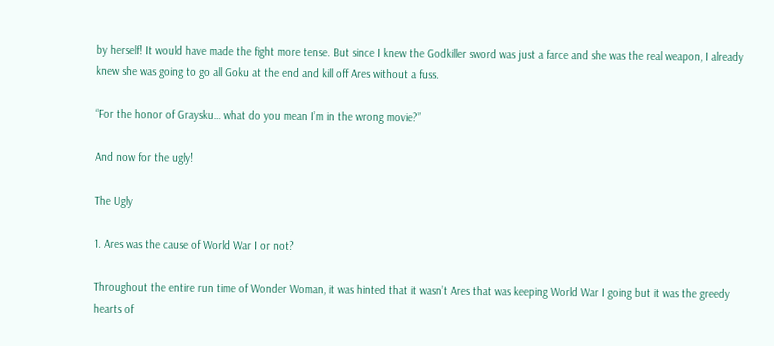by herself! It would have made the fight more tense. But since I knew the Godkiller sword was just a farce and she was the real weapon, I already knew she was going to go all Goku at the end and kill off Ares without a fuss.

“For the honor of Graysku… what do you mean I’m in the wrong movie?”

And now for the ugly!

The Ugly

1. Ares was the cause of World War I or not?

Throughout the entire run time of Wonder Woman, it was hinted that it wasn’t Ares that was keeping World War I going but it was the greedy hearts of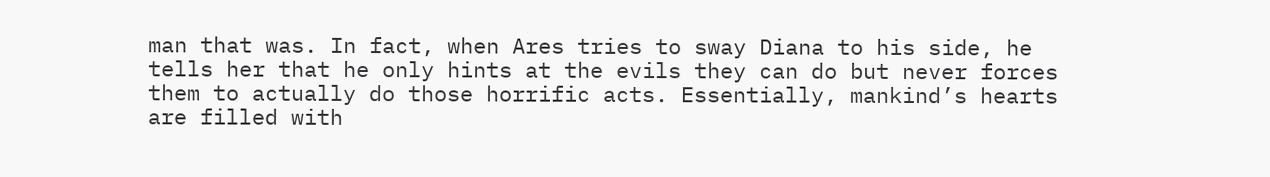man that was. In fact, when Ares tries to sway Diana to his side, he tells her that he only hints at the evils they can do but never forces them to actually do those horrific acts. Essentially, mankind’s hearts are filled with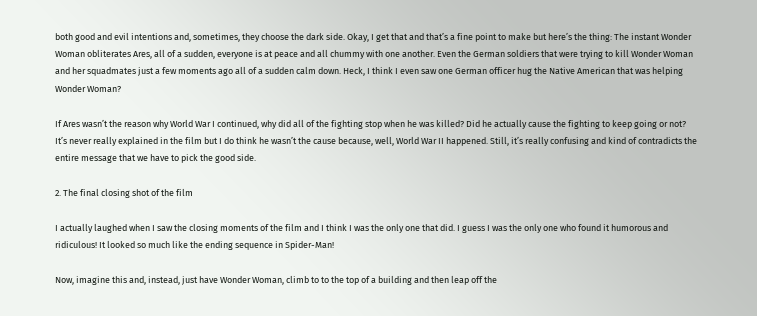both good and evil intentions and, sometimes, they choose the dark side. Okay, I get that and that’s a fine point to make but here’s the thing: The instant Wonder Woman obliterates Ares, all of a sudden, everyone is at peace and all chummy with one another. Even the German soldiers that were trying to kill Wonder Woman and her squadmates just a few moments ago all of a sudden calm down. Heck, I think I even saw one German officer hug the Native American that was helping Wonder Woman?

If Ares wasn’t the reason why World War I continued, why did all of the fighting stop when he was killed? Did he actually cause the fighting to keep going or not? It’s never really explained in the film but I do think he wasn’t the cause because, well, World War II happened. Still, it’s really confusing and kind of contradicts the entire message that we have to pick the good side.

2. The final closing shot of the film

I actually laughed when I saw the closing moments of the film and I think I was the only one that did. I guess I was the only one who found it humorous and ridiculous! It looked so much like the ending sequence in Spider-Man!

Now, imagine this and, instead, just have Wonder Woman, climb to to the top of a building and then leap off the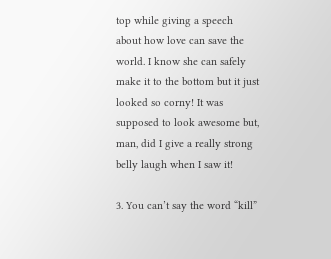top while giving a speech about how love can save the world. I know she can safely make it to the bottom but it just looked so corny! It was supposed to look awesome but, man, did I give a really strong belly laugh when I saw it!

3. You can’t say the word “kill”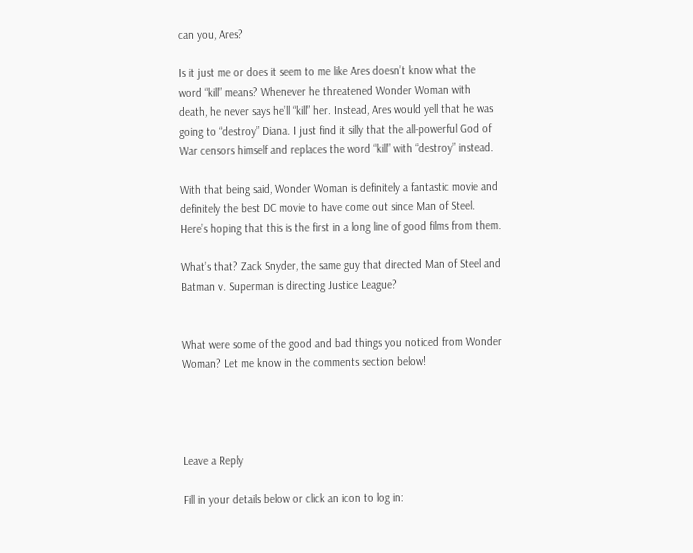can you, Ares?

Is it just me or does it seem to me like Ares doesn’t know what the word “kill” means? Whenever he threatened Wonder Woman with death, he never says he’ll “kill” her. Instead, Ares would yell that he was going to “destroy” Diana. I just find it silly that the all-powerful God of War censors himself and replaces the word “kill” with “destroy” instead.

With that being said, Wonder Woman is definitely a fantastic movie and definitely the best DC movie to have come out since Man of Steel. Here’s hoping that this is the first in a long line of good films from them.

What’s that? Zack Snyder, the same guy that directed Man of Steel and Batman v. Superman is directing Justice League?


What were some of the good and bad things you noticed from Wonder Woman? Let me know in the comments section below!




Leave a Reply

Fill in your details below or click an icon to log in: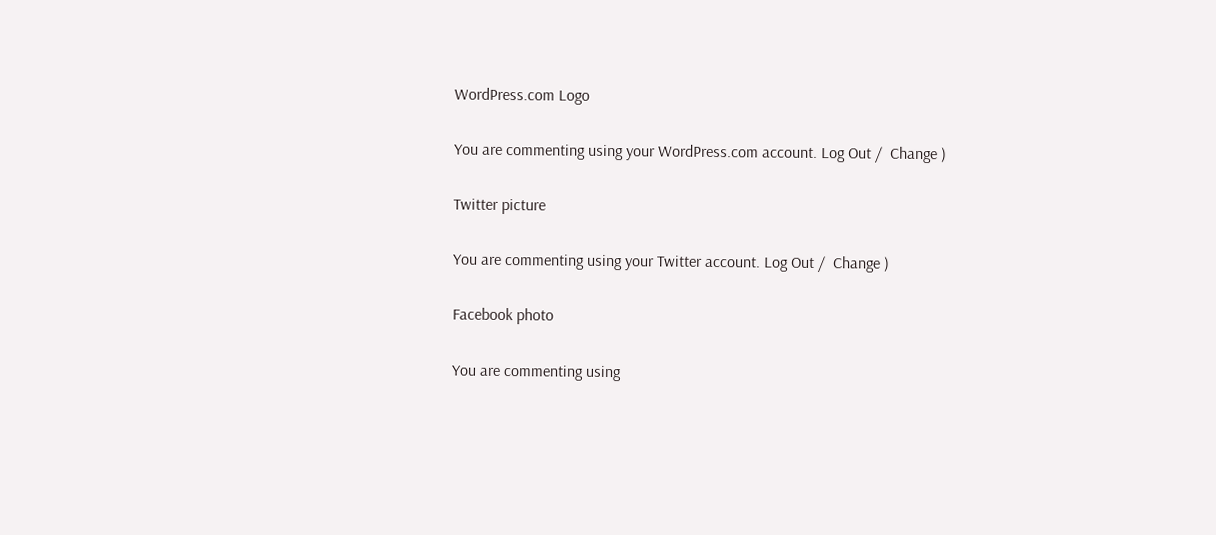WordPress.com Logo

You are commenting using your WordPress.com account. Log Out /  Change )

Twitter picture

You are commenting using your Twitter account. Log Out /  Change )

Facebook photo

You are commenting using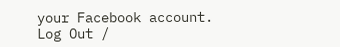your Facebook account. Log Out /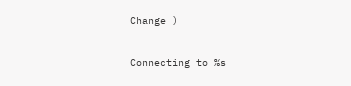Change )

Connecting to %s